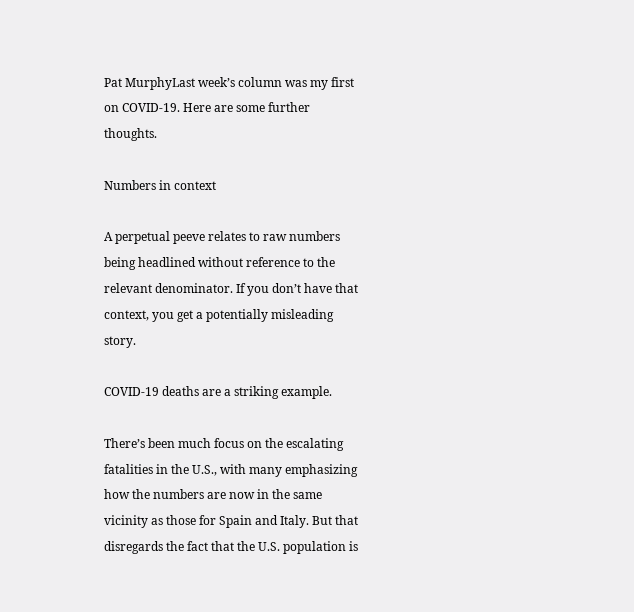Pat MurphyLast week’s column was my first on COVID-19. Here are some further thoughts.

Numbers in context

A perpetual peeve relates to raw numbers being headlined without reference to the relevant denominator. If you don’t have that context, you get a potentially misleading story.

COVID-19 deaths are a striking example.

There’s been much focus on the escalating fatalities in the U.S., with many emphasizing how the numbers are now in the same vicinity as those for Spain and Italy. But that disregards the fact that the U.S. population is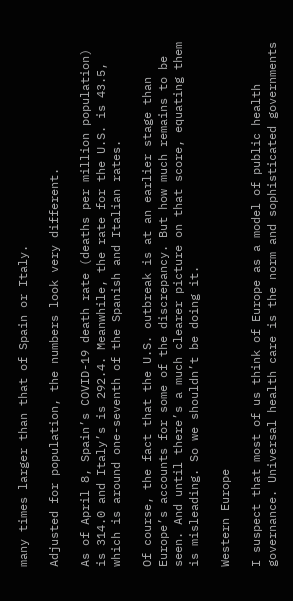many times larger than that of Spain or Italy.

Adjusted for population, the numbers look very different.

As of April 8, Spain’s COVID-19 death rate (deaths per million population) is 314.0 and Italy’s is 292.4. Meanwhile, the rate for the U.S. is 43.5, which is around one-seventh of the Spanish and Italian rates.

Of course, the fact that the U.S. outbreak is at an earlier stage than Europe’s accounts for some of the discrepancy. But how much remains to be seen. And until there’s a much clearer picture on that score, equating them is misleading. So we shouldn’t be doing it.

Western Europe

I suspect that most of us think of Europe as a model of public health governance. Universal health care is the norm and sophisticated governments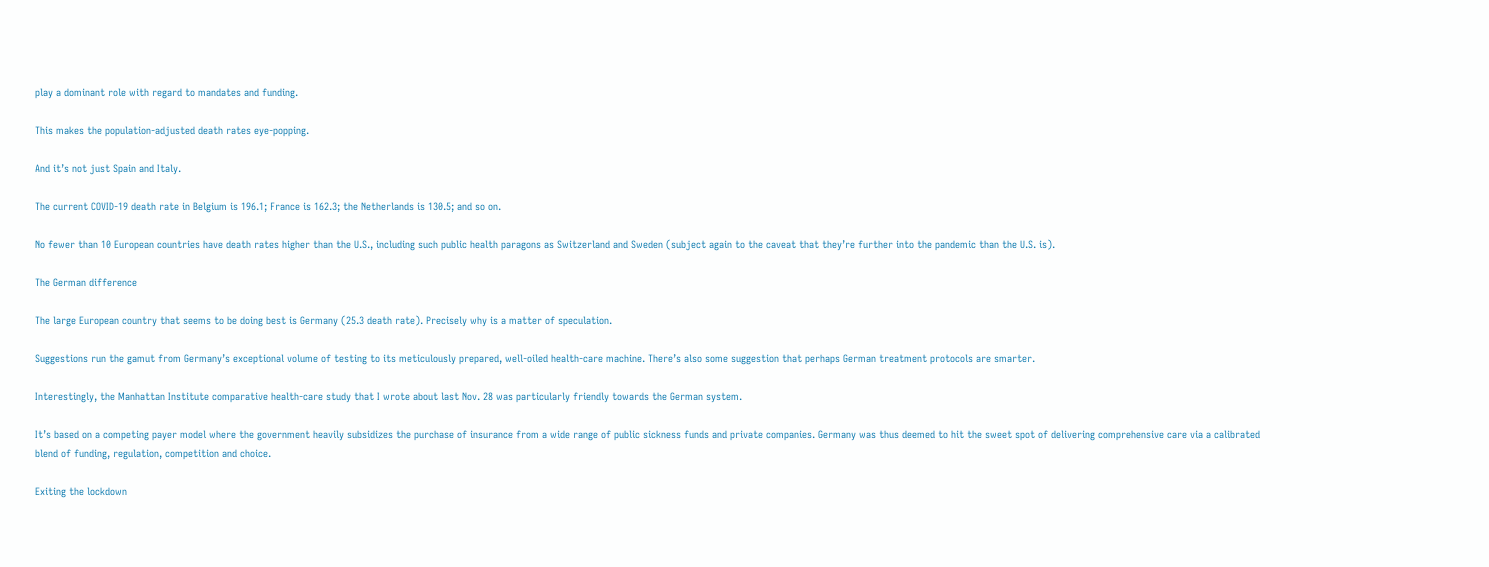play a dominant role with regard to mandates and funding.

This makes the population-adjusted death rates eye-popping.

And it’s not just Spain and Italy.

The current COVID-19 death rate in Belgium is 196.1; France is 162.3; the Netherlands is 130.5; and so on.

No fewer than 10 European countries have death rates higher than the U.S., including such public health paragons as Switzerland and Sweden (subject again to the caveat that they’re further into the pandemic than the U.S. is).

The German difference

The large European country that seems to be doing best is Germany (25.3 death rate). Precisely why is a matter of speculation.

Suggestions run the gamut from Germany’s exceptional volume of testing to its meticulously prepared, well-oiled health-care machine. There’s also some suggestion that perhaps German treatment protocols are smarter.

Interestingly, the Manhattan Institute comparative health-care study that I wrote about last Nov. 28 was particularly friendly towards the German system.

It’s based on a competing payer model where the government heavily subsidizes the purchase of insurance from a wide range of public sickness funds and private companies. Germany was thus deemed to hit the sweet spot of delivering comprehensive care via a calibrated blend of funding, regulation, competition and choice.

Exiting the lockdown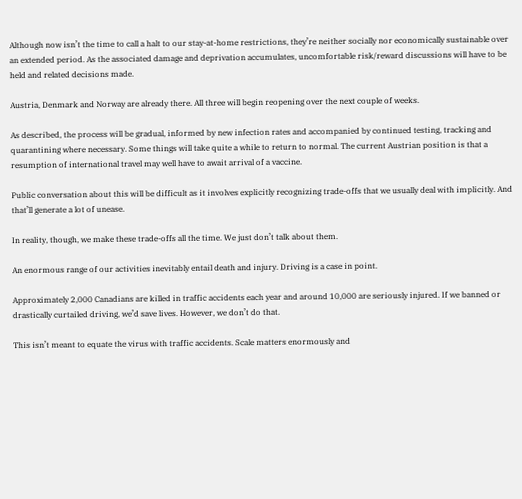Although now isn’t the time to call a halt to our stay-at-home restrictions, they’re neither socially nor economically sustainable over an extended period. As the associated damage and deprivation accumulates, uncomfortable risk/reward discussions will have to be held and related decisions made.

Austria, Denmark and Norway are already there. All three will begin reopening over the next couple of weeks.

As described, the process will be gradual, informed by new infection rates and accompanied by continued testing, tracking and quarantining where necessary. Some things will take quite a while to return to normal. The current Austrian position is that a resumption of international travel may well have to await arrival of a vaccine.

Public conversation about this will be difficult as it involves explicitly recognizing trade-offs that we usually deal with implicitly. And that’ll generate a lot of unease.

In reality, though, we make these trade-offs all the time. We just don’t talk about them.

An enormous range of our activities inevitably entail death and injury. Driving is a case in point.

Approximately 2,000 Canadians are killed in traffic accidents each year and around 10,000 are seriously injured. If we banned or drastically curtailed driving, we’d save lives. However, we don’t do that.

This isn’t meant to equate the virus with traffic accidents. Scale matters enormously and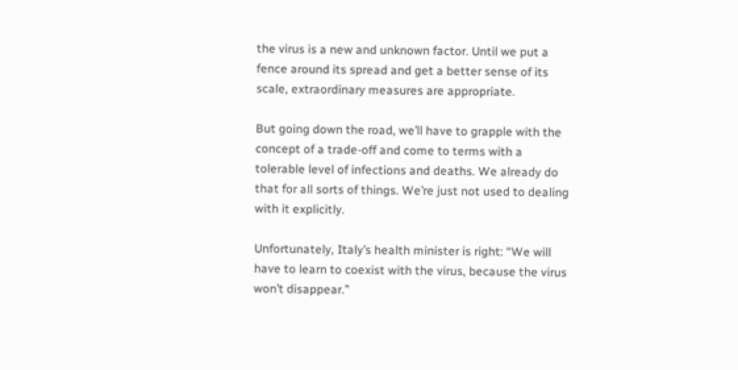the virus is a new and unknown factor. Until we put a fence around its spread and get a better sense of its scale, extraordinary measures are appropriate.

But going down the road, we’ll have to grapple with the concept of a trade-off and come to terms with a tolerable level of infections and deaths. We already do that for all sorts of things. We’re just not used to dealing with it explicitly.

Unfortunately, Italy’s health minister is right: “We will have to learn to coexist with the virus, because the virus won’t disappear.”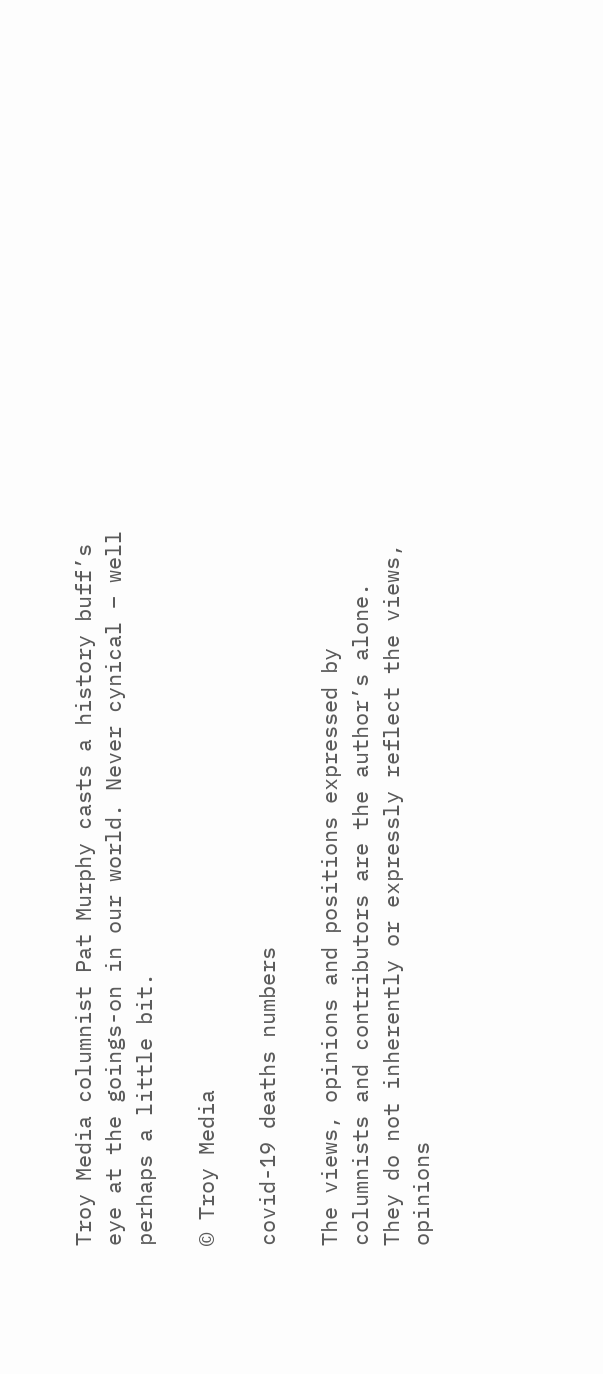Troy Media columnist Pat Murphy casts a history buff’s eye at the goings-on in our world. Never cynical – well perhaps a little bit.

© Troy Media

covid-19 deaths numbers

The views, opinions and positions expressed by columnists and contributors are the author’s alone. They do not inherently or expressly reflect the views, opinions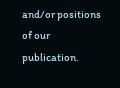and/or positions of our publication.